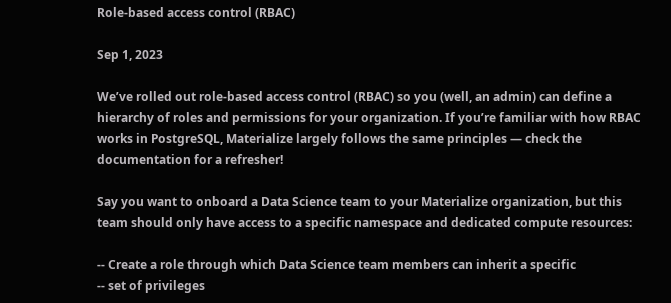Role-based access control (RBAC)

Sep 1, 2023

We’ve rolled out role-based access control (RBAC) so you (well, an admin) can define a hierarchy of roles and permissions for your organization. If you’re familiar with how RBAC works in PostgreSQL, Materialize largely follows the same principles — check the documentation for a refresher!

Say you want to onboard a Data Science team to your Materialize organization, but this team should only have access to a specific namespace and dedicated compute resources:

-- Create a role through which Data Science team members can inherit a specific
-- set of privileges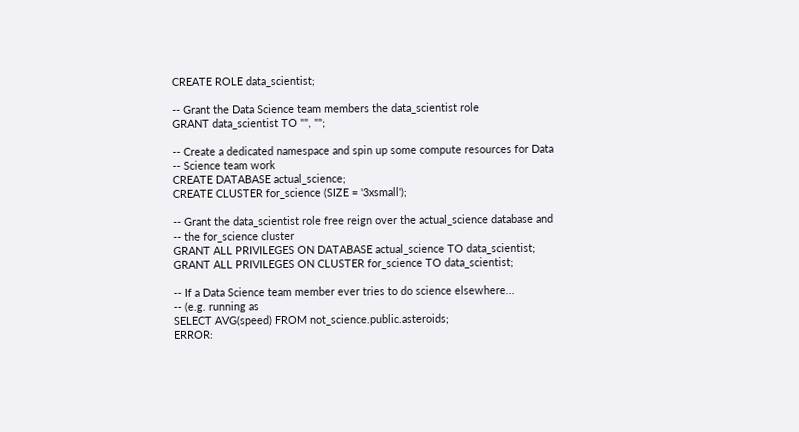CREATE ROLE data_scientist;

-- Grant the Data Science team members the data_scientist role
GRANT data_scientist TO "", "";

-- Create a dedicated namespace and spin up some compute resources for Data
-- Science team work
CREATE DATABASE actual_science;
CREATE CLUSTER for_science (SIZE = '3xsmall');

-- Grant the data_scientist role free reign over the actual_science database and
-- the for_science cluster
GRANT ALL PRIVILEGES ON DATABASE actual_science TO data_scientist;
GRANT ALL PRIVILEGES ON CLUSTER for_science TO data_scientist;

-- If a Data Science team member ever tries to do science elsewhere...
-- (e.g. running as
SELECT AVG(speed) FROM not_science.public.asteroids;
ERROR: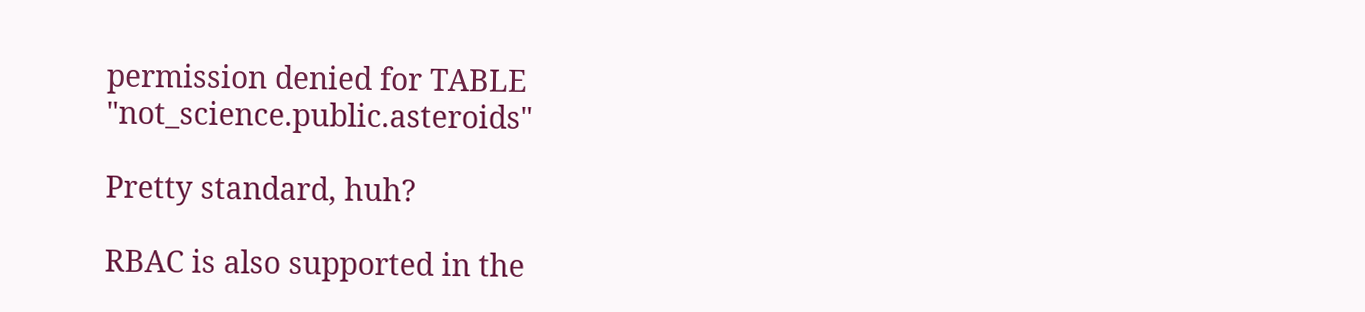permission denied for TABLE "not_science.public.asteroids"

Pretty standard, huh?

RBAC is also supported in the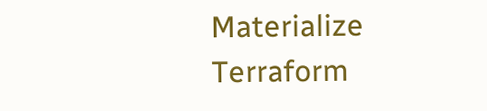Materialize Terraform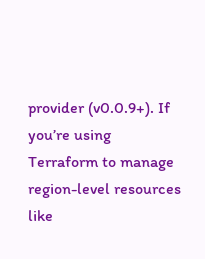provider (v0.0.9+). If you’re using Terraform to manage region-level resources like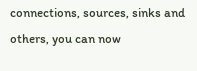connections, sources, sinks and others, you can now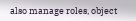also manage roles, object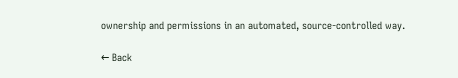ownership and permissions in an automated, source-controlled way.

← Back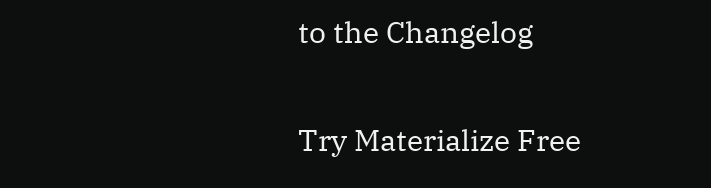to the Changelog

Try Materialize Free